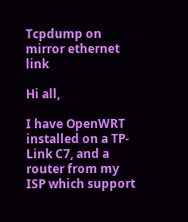Tcpdump on mirror ethernet link

Hi all,

I have OpenWRT installed on a TP-Link C7, and a router from my ISP which support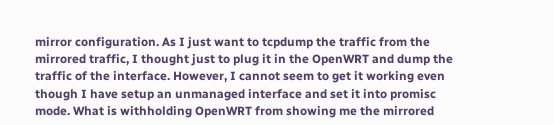mirror configuration. As I just want to tcpdump the traffic from the mirrored traffic, I thought just to plug it in the OpenWRT and dump the traffic of the interface. However, I cannot seem to get it working even though I have setup an unmanaged interface and set it into promisc mode. What is withholding OpenWRT from showing me the mirrored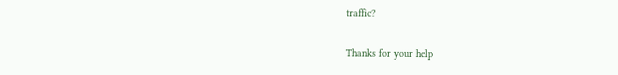traffic?

Thanks for your help